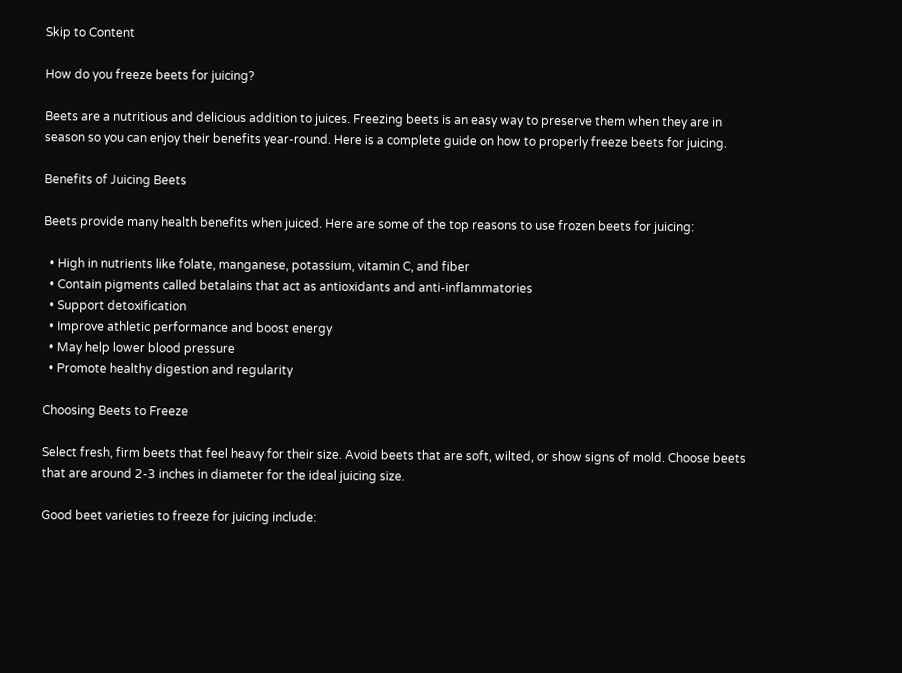Skip to Content

How do you freeze beets for juicing?

Beets are a nutritious and delicious addition to juices. Freezing beets is an easy way to preserve them when they are in season so you can enjoy their benefits year-round. Here is a complete guide on how to properly freeze beets for juicing.

Benefits of Juicing Beets

Beets provide many health benefits when juiced. Here are some of the top reasons to use frozen beets for juicing:

  • High in nutrients like folate, manganese, potassium, vitamin C, and fiber
  • Contain pigments called betalains that act as antioxidants and anti-inflammatories
  • Support detoxification
  • Improve athletic performance and boost energy
  • May help lower blood pressure
  • Promote healthy digestion and regularity

Choosing Beets to Freeze

Select fresh, firm beets that feel heavy for their size. Avoid beets that are soft, wilted, or show signs of mold. Choose beets that are around 2-3 inches in diameter for the ideal juicing size.

Good beet varieties to freeze for juicing include: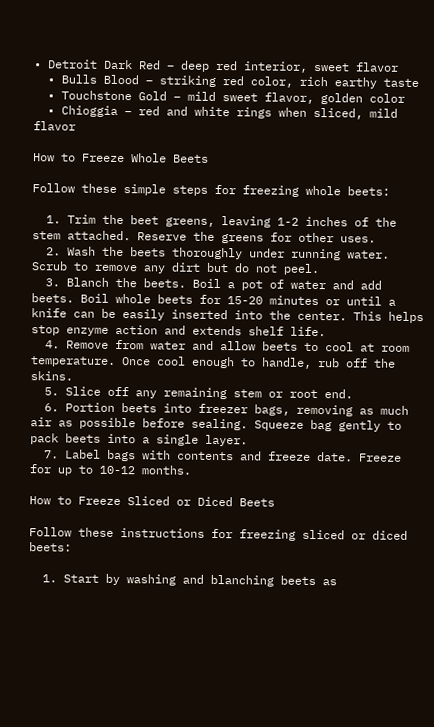• Detroit Dark Red – deep red interior, sweet flavor
  • Bulls Blood – striking red color, rich earthy taste
  • Touchstone Gold – mild sweet flavor, golden color
  • Chioggia – red and white rings when sliced, mild flavor

How to Freeze Whole Beets

Follow these simple steps for freezing whole beets:

  1. Trim the beet greens, leaving 1-2 inches of the stem attached. Reserve the greens for other uses.
  2. Wash the beets thoroughly under running water. Scrub to remove any dirt but do not peel.
  3. Blanch the beets. Boil a pot of water and add beets. Boil whole beets for 15-20 minutes or until a knife can be easily inserted into the center. This helps stop enzyme action and extends shelf life.
  4. Remove from water and allow beets to cool at room temperature. Once cool enough to handle, rub off the skins.
  5. Slice off any remaining stem or root end.
  6. Portion beets into freezer bags, removing as much air as possible before sealing. Squeeze bag gently to pack beets into a single layer.
  7. Label bags with contents and freeze date. Freeze for up to 10-12 months.

How to Freeze Sliced or Diced Beets

Follow these instructions for freezing sliced or diced beets:

  1. Start by washing and blanching beets as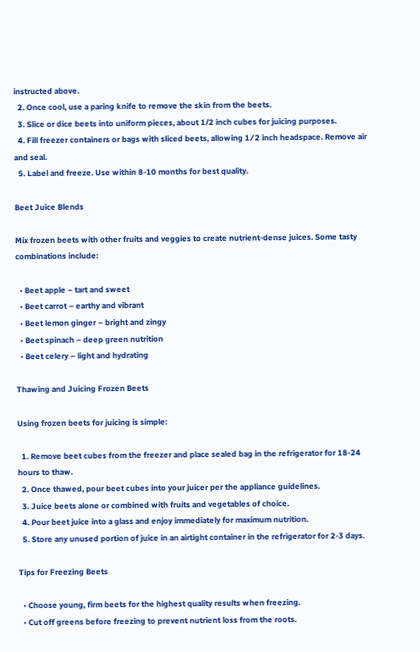instructed above.
  2. Once cool, use a paring knife to remove the skin from the beets.
  3. Slice or dice beets into uniform pieces, about 1/2 inch cubes for juicing purposes.
  4. Fill freezer containers or bags with sliced beets, allowing 1⁄2 inch headspace. Remove air and seal.
  5. Label and freeze. Use within 8-10 months for best quality.

Beet Juice Blends

Mix frozen beets with other fruits and veggies to create nutrient-dense juices. Some tasty combinations include:

  • Beet apple – tart and sweet
  • Beet carrot – earthy and vibrant
  • Beet lemon ginger – bright and zingy
  • Beet spinach – deep green nutrition
  • Beet celery – light and hydrating

Thawing and Juicing Frozen Beets

Using frozen beets for juicing is simple:

  1. Remove beet cubes from the freezer and place sealed bag in the refrigerator for 18-24 hours to thaw.
  2. Once thawed, pour beet cubes into your juicer per the appliance guidelines.
  3. Juice beets alone or combined with fruits and vegetables of choice.
  4. Pour beet juice into a glass and enjoy immediately for maximum nutrition.
  5. Store any unused portion of juice in an airtight container in the refrigerator for 2-3 days.

Tips for Freezing Beets

  • Choose young, firm beets for the highest quality results when freezing.
  • Cut off greens before freezing to prevent nutrient loss from the roots.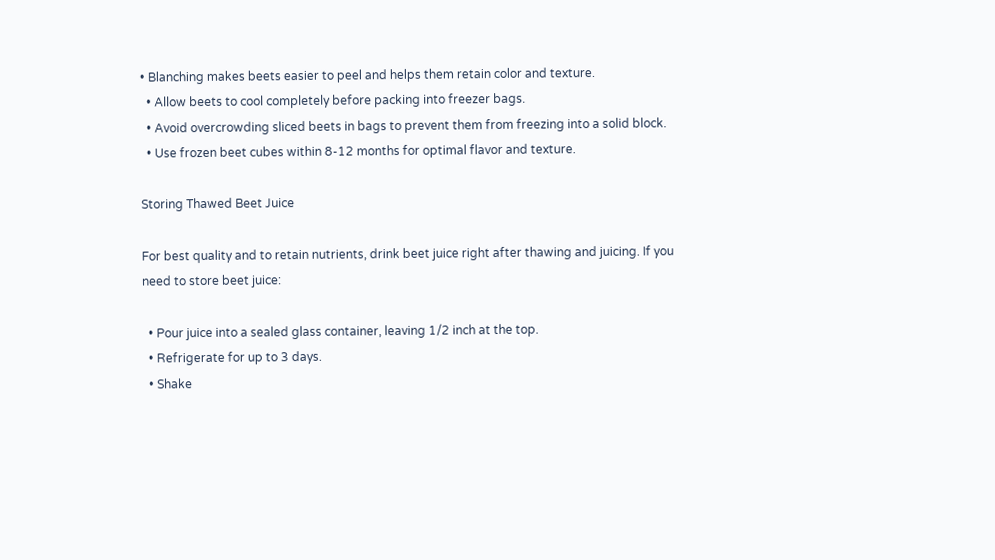• Blanching makes beets easier to peel and helps them retain color and texture.
  • Allow beets to cool completely before packing into freezer bags.
  • Avoid overcrowding sliced beets in bags to prevent them from freezing into a solid block.
  • Use frozen beet cubes within 8-12 months for optimal flavor and texture.

Storing Thawed Beet Juice

For best quality and to retain nutrients, drink beet juice right after thawing and juicing. If you need to store beet juice:

  • Pour juice into a sealed glass container, leaving 1/2 inch at the top.
  • Refrigerate for up to 3 days.
  • Shake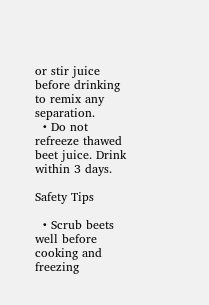or stir juice before drinking to remix any separation.
  • Do not refreeze thawed beet juice. Drink within 3 days.

Safety Tips

  • Scrub beets well before cooking and freezing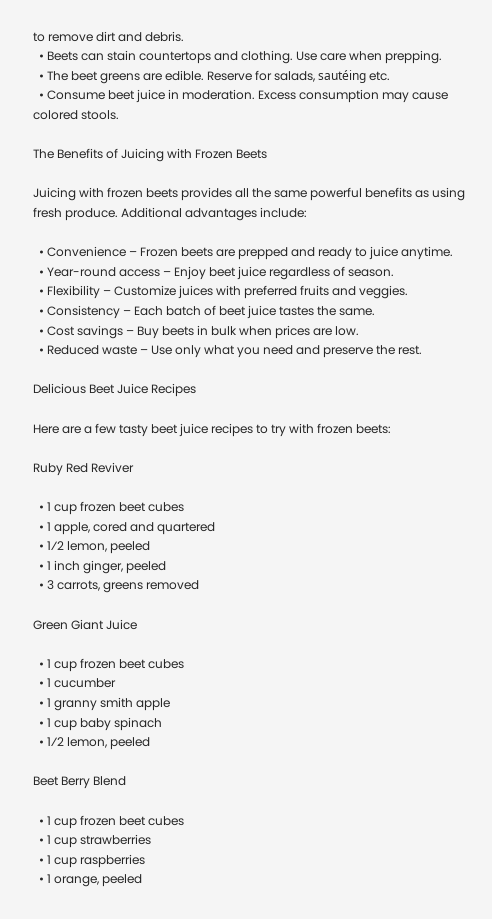to remove dirt and debris.
  • Beets can stain countertops and clothing. Use care when prepping.
  • The beet greens are edible. Reserve for salads, sautéing etc.
  • Consume beet juice in moderation. Excess consumption may cause colored stools.

The Benefits of Juicing with Frozen Beets

Juicing with frozen beets provides all the same powerful benefits as using fresh produce. Additional advantages include:

  • Convenience – Frozen beets are prepped and ready to juice anytime.
  • Year-round access – Enjoy beet juice regardless of season.
  • Flexibility – Customize juices with preferred fruits and veggies.
  • Consistency – Each batch of beet juice tastes the same.
  • Cost savings – Buy beets in bulk when prices are low.
  • Reduced waste – Use only what you need and preserve the rest.

Delicious Beet Juice Recipes

Here are a few tasty beet juice recipes to try with frozen beets:

Ruby Red Reviver

  • 1 cup frozen beet cubes
  • 1 apple, cored and quartered
  • 1⁄2 lemon, peeled
  • 1 inch ginger, peeled
  • 3 carrots, greens removed

Green Giant Juice

  • 1 cup frozen beet cubes
  • 1 cucumber
  • 1 granny smith apple
  • 1 cup baby spinach
  • 1⁄2 lemon, peeled

Beet Berry Blend

  • 1 cup frozen beet cubes
  • 1 cup strawberries
  • 1 cup raspberries
  • 1 orange, peeled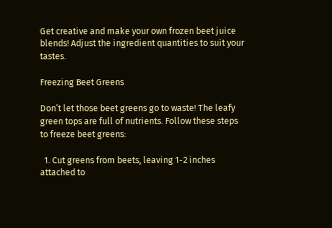Get creative and make your own frozen beet juice blends! Adjust the ingredient quantities to suit your tastes.

Freezing Beet Greens

Don’t let those beet greens go to waste! The leafy green tops are full of nutrients. Follow these steps to freeze beet greens:

  1. Cut greens from beets, leaving 1-2 inches attached to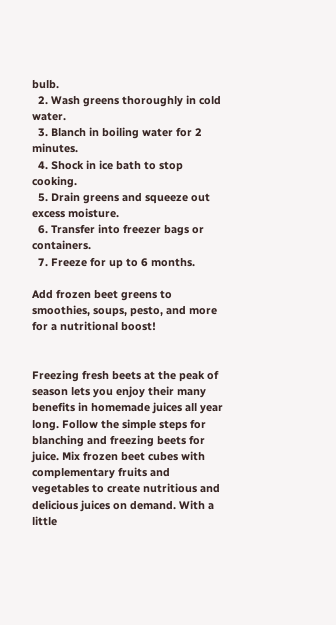bulb.
  2. Wash greens thoroughly in cold water.
  3. Blanch in boiling water for 2 minutes.
  4. Shock in ice bath to stop cooking.
  5. Drain greens and squeeze out excess moisture.
  6. Transfer into freezer bags or containers.
  7. Freeze for up to 6 months.

Add frozen beet greens to smoothies, soups, pesto, and more for a nutritional boost!


Freezing fresh beets at the peak of season lets you enjoy their many benefits in homemade juices all year long. Follow the simple steps for blanching and freezing beets for juice. Mix frozen beet cubes with complementary fruits and vegetables to create nutritious and delicious juices on demand. With a little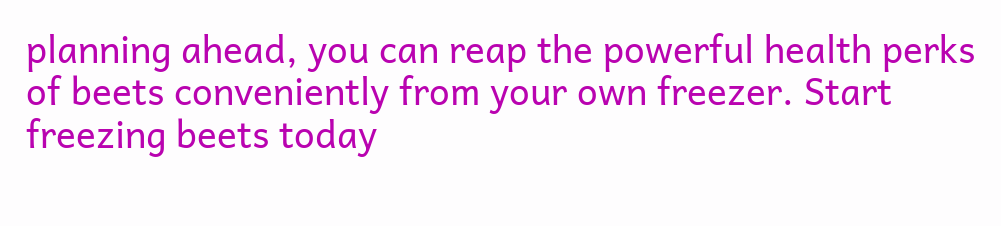planning ahead, you can reap the powerful health perks of beets conveniently from your own freezer. Start freezing beets today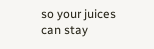so your juices can stay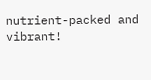nutrient-packed and vibrant!